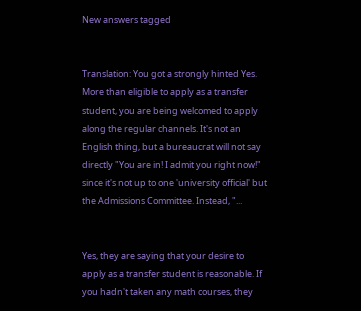New answers tagged


Translation: You got a strongly hinted Yes. More than eligible to apply as a transfer student, you are being welcomed to apply along the regular channels. It's not an English thing, but a bureaucrat will not say directly "You are in! I admit you right now!" since it's not up to one 'university official' but the Admissions Committee. Instead, "...


Yes, they are saying that your desire to apply as a transfer student is reasonable. If you hadn't taken any math courses, they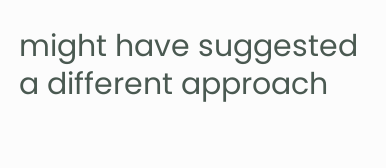might have suggested a different approach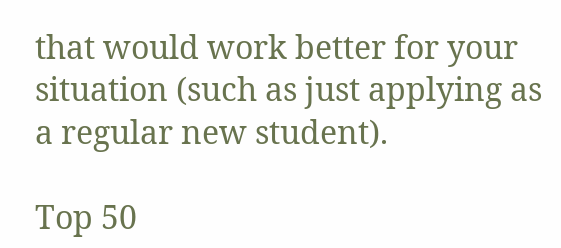that would work better for your situation (such as just applying as a regular new student).

Top 50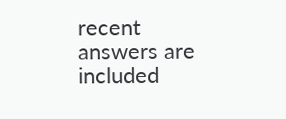recent answers are included